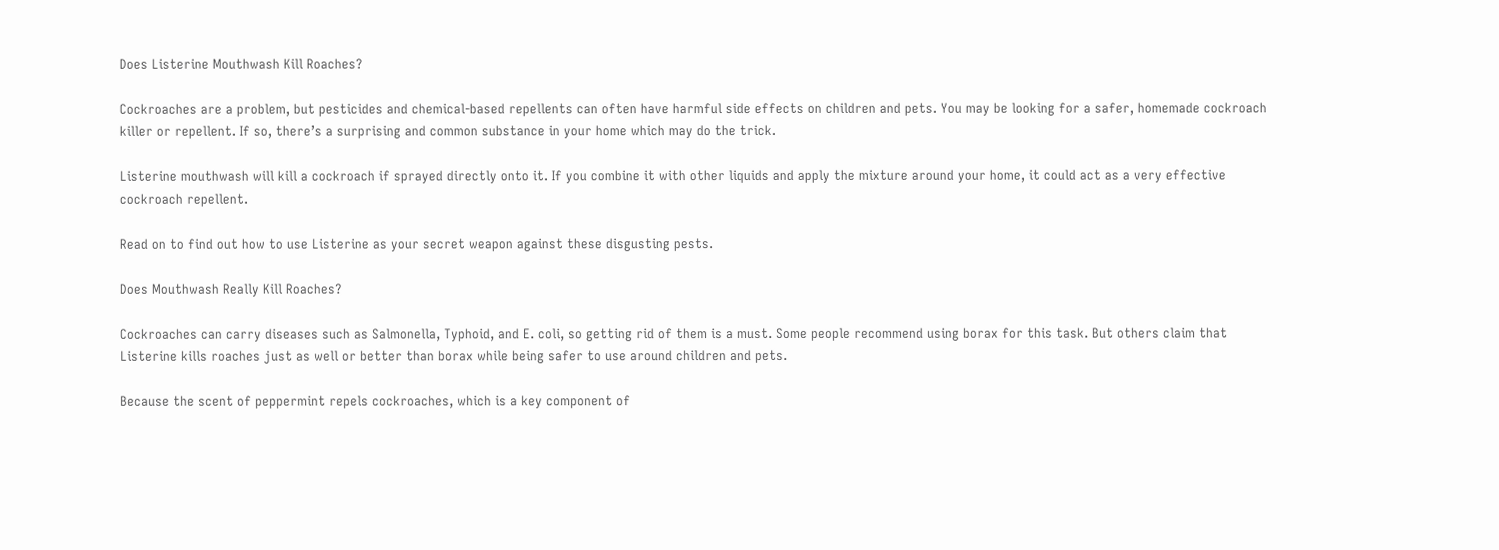Does Listerine Mouthwash Kill Roaches?

Cockroaches are a problem, but pesticides and chemical-based repellents can often have harmful side effects on children and pets. You may be looking for a safer, homemade cockroach killer or repellent. If so, there’s a surprising and common substance in your home which may do the trick.

Listerine mouthwash will kill a cockroach if sprayed directly onto it. If you combine it with other liquids and apply the mixture around your home, it could act as a very effective cockroach repellent.

Read on to find out how to use Listerine as your secret weapon against these disgusting pests.

Does Mouthwash Really Kill Roaches?

Cockroaches can carry diseases such as Salmonella, Typhoid, and E. coli, so getting rid of them is a must. Some people recommend using borax for this task. But others claim that Listerine kills roaches just as well or better than borax while being safer to use around children and pets.

Because the scent of peppermint repels cockroaches, which is a key component of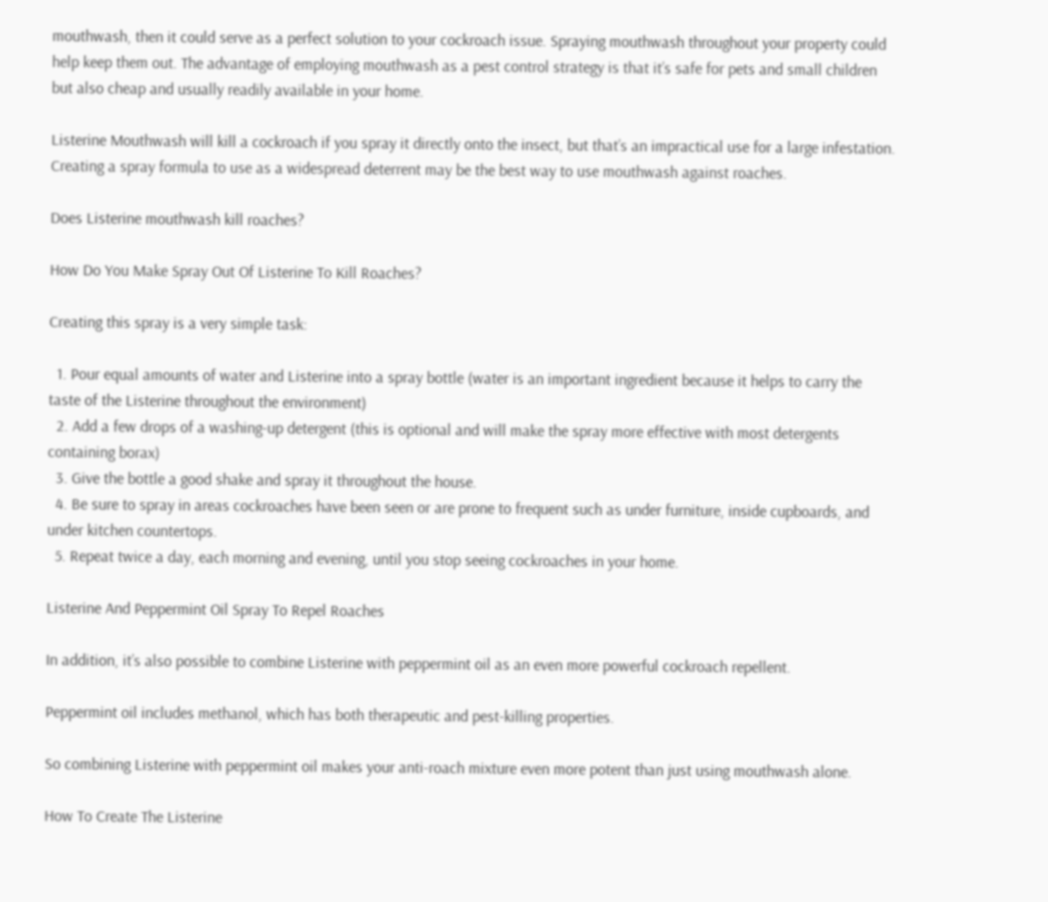mouthwash, then it could serve as a perfect solution to your cockroach issue. Spraying mouthwash throughout your property could help keep them out. The advantage of employing mouthwash as a pest control strategy is that it’s safe for pets and small children but also cheap and usually readily available in your home.

Listerine Mouthwash will kill a cockroach if you spray it directly onto the insect, but that’s an impractical use for a large infestation. Creating a spray formula to use as a widespread deterrent may be the best way to use mouthwash against roaches.

Does Listerine mouthwash kill roaches?

How Do You Make Spray Out Of Listerine To Kill Roaches?

Creating this spray is a very simple task:

  1. Pour equal amounts of water and Listerine into a spray bottle (water is an important ingredient because it helps to carry the taste of the Listerine throughout the environment)
  2. Add a few drops of a washing-up detergent (this is optional and will make the spray more effective with most detergents containing borax)
  3. Give the bottle a good shake and spray it throughout the house.
  4. Be sure to spray in areas cockroaches have been seen or are prone to frequent such as under furniture, inside cupboards, and under kitchen countertops.
  5. Repeat twice a day, each morning and evening, until you stop seeing cockroaches in your home.

Listerine And Peppermint Oil Spray To Repel Roaches

In addition, it’s also possible to combine Listerine with peppermint oil as an even more powerful cockroach repellent.

Peppermint oil includes methanol, which has both therapeutic and pest-killing properties.

So combining Listerine with peppermint oil makes your anti-roach mixture even more potent than just using mouthwash alone.

How To Create The Listerine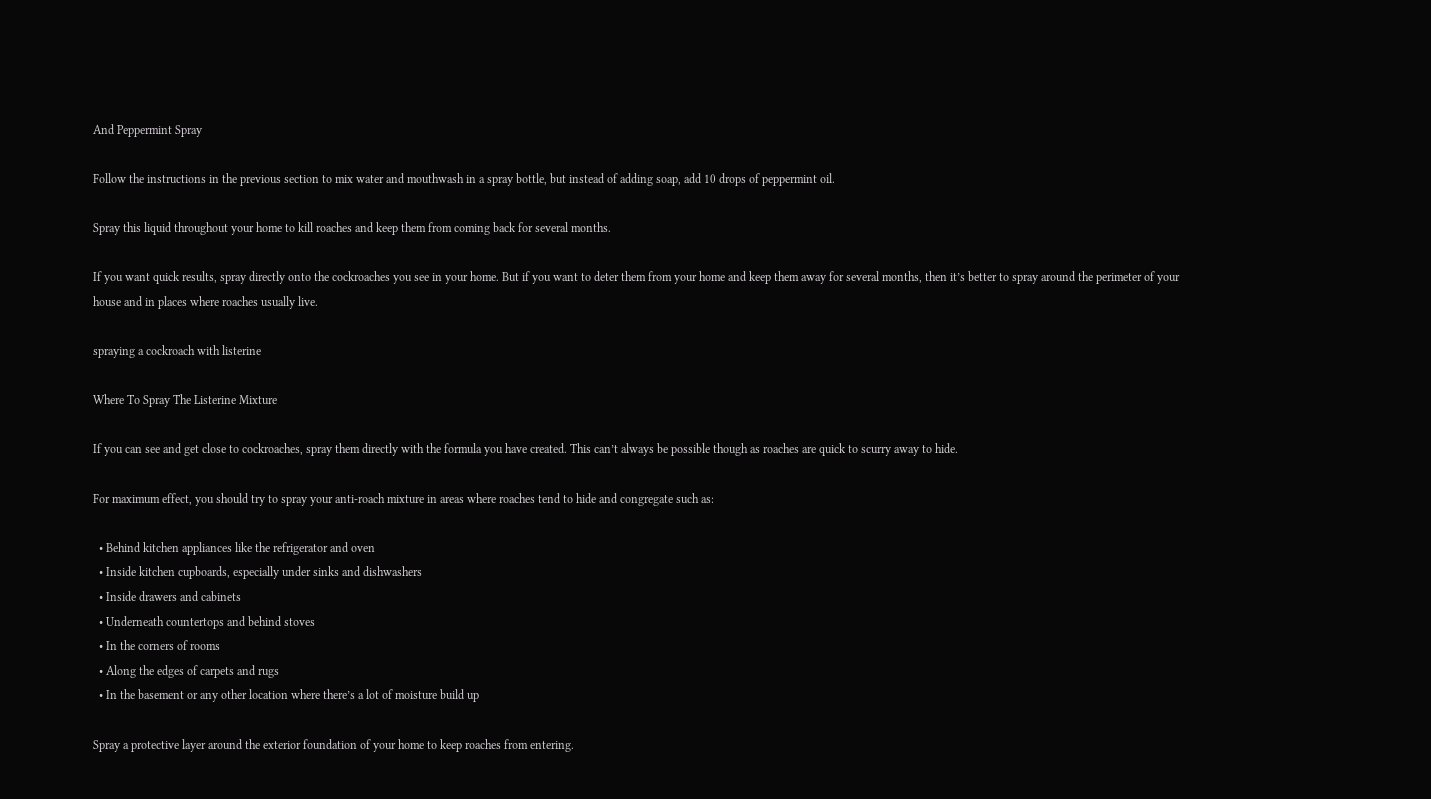And Peppermint Spray

Follow the instructions in the previous section to mix water and mouthwash in a spray bottle, but instead of adding soap, add 10 drops of peppermint oil.

Spray this liquid throughout your home to kill roaches and keep them from coming back for several months.

If you want quick results, spray directly onto the cockroaches you see in your home. But if you want to deter them from your home and keep them away for several months, then it’s better to spray around the perimeter of your house and in places where roaches usually live.

spraying a cockroach with listerine

Where To Spray The Listerine Mixture

If you can see and get close to cockroaches, spray them directly with the formula you have created. This can’t always be possible though as roaches are quick to scurry away to hide.

For maximum effect, you should try to spray your anti-roach mixture in areas where roaches tend to hide and congregate such as:

  • Behind kitchen appliances like the refrigerator and oven
  • Inside kitchen cupboards, especially under sinks and dishwashers
  • Inside drawers and cabinets
  • Underneath countertops and behind stoves
  • In the corners of rooms
  • Along the edges of carpets and rugs
  • In the basement or any other location where there’s a lot of moisture build up

Spray a protective layer around the exterior foundation of your home to keep roaches from entering.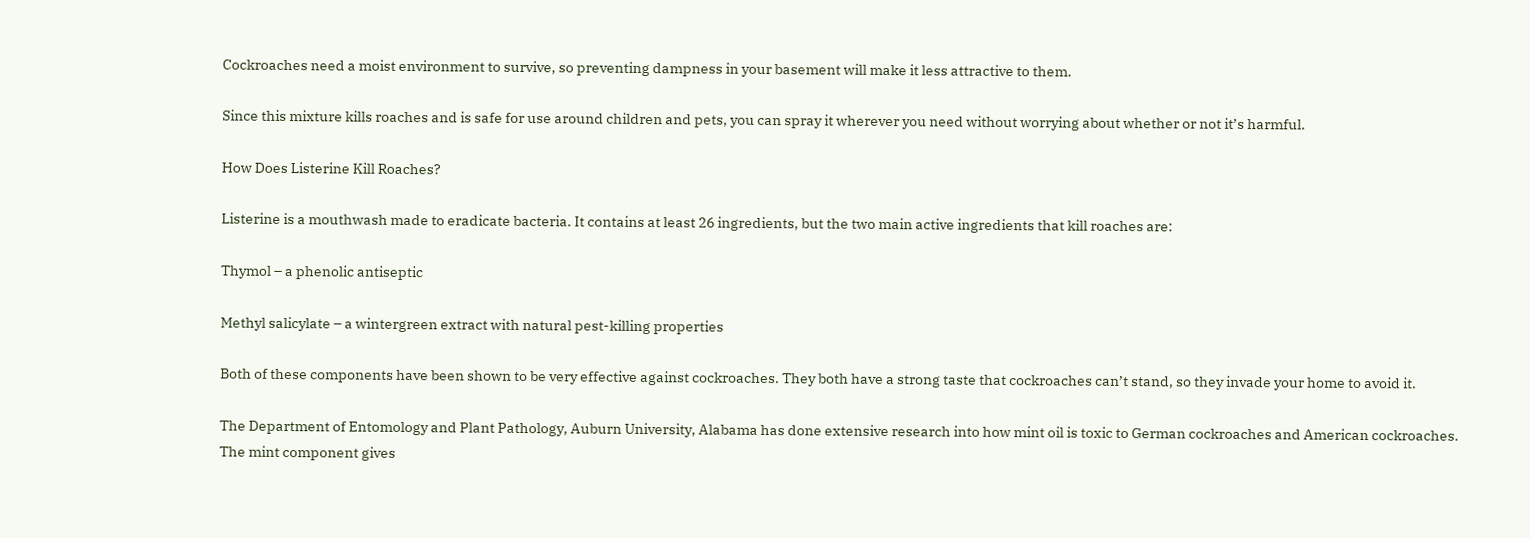Cockroaches need a moist environment to survive, so preventing dampness in your basement will make it less attractive to them.

Since this mixture kills roaches and is safe for use around children and pets, you can spray it wherever you need without worrying about whether or not it’s harmful.

How Does Listerine Kill Roaches?

Listerine is a mouthwash made to eradicate bacteria. It contains at least 26 ingredients, but the two main active ingredients that kill roaches are:

Thymol – a phenolic antiseptic

Methyl salicylate – a wintergreen extract with natural pest-killing properties

Both of these components have been shown to be very effective against cockroaches. They both have a strong taste that cockroaches can’t stand, so they invade your home to avoid it.

The Department of Entomology and Plant Pathology, Auburn University, Alabama has done extensive research into how mint oil is toxic to German cockroaches and American cockroaches. The mint component gives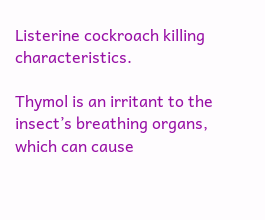Listerine cockroach killing characteristics.

Thymol is an irritant to the insect’s breathing organs, which can cause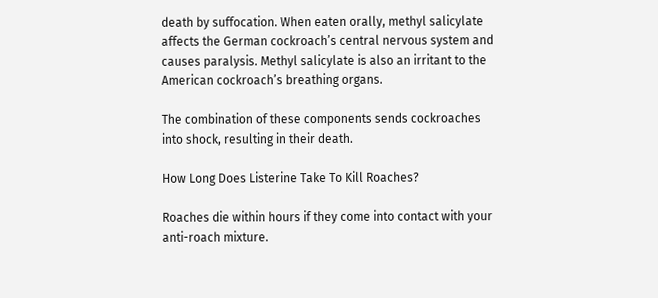death by suffocation. When eaten orally, methyl salicylate affects the German cockroach’s central nervous system and causes paralysis. Methyl salicylate is also an irritant to the American cockroach’s breathing organs.

The combination of these components sends cockroaches into shock, resulting in their death.

How Long Does Listerine Take To Kill Roaches?

Roaches die within hours if they come into contact with your anti-roach mixture.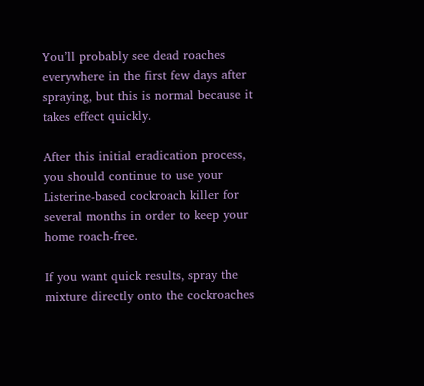You’ll probably see dead roaches everywhere in the first few days after spraying, but this is normal because it takes effect quickly.

After this initial eradication process, you should continue to use your Listerine-based cockroach killer for several months in order to keep your home roach-free.

If you want quick results, spray the mixture directly onto the cockroaches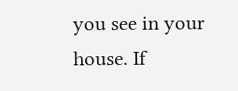you see in your house. If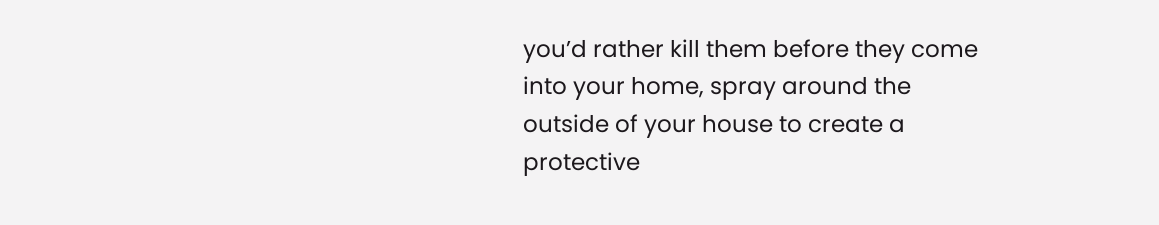you’d rather kill them before they come into your home, spray around the outside of your house to create a protective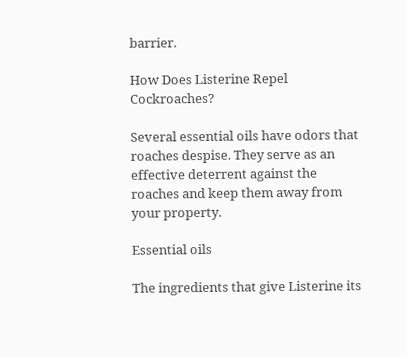barrier.

How Does Listerine Repel Cockroaches?

Several essential oils have odors that roaches despise. They serve as an effective deterrent against the roaches and keep them away from your property.

Essential oils

The ingredients that give Listerine its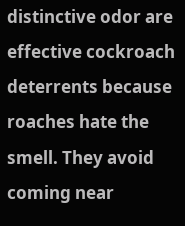distinctive odor are effective cockroach deterrents because roaches hate the smell. They avoid coming near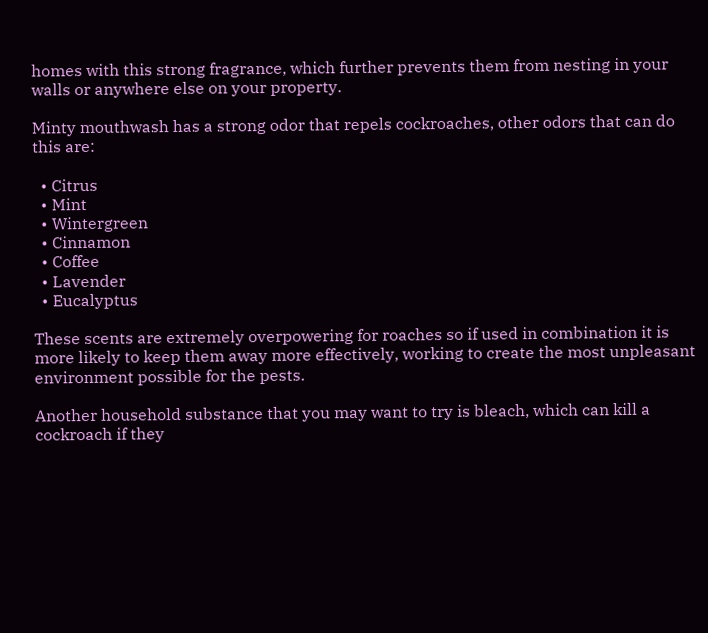homes with this strong fragrance, which further prevents them from nesting in your walls or anywhere else on your property.

Minty mouthwash has a strong odor that repels cockroaches, other odors that can do this are:

  • Citrus
  • Mint
  • Wintergreen
  • Cinnamon
  • Coffee
  • Lavender
  • Eucalyptus

These scents are extremely overpowering for roaches so if used in combination it is more likely to keep them away more effectively, working to create the most unpleasant environment possible for the pests.

Another household substance that you may want to try is bleach, which can kill a cockroach if they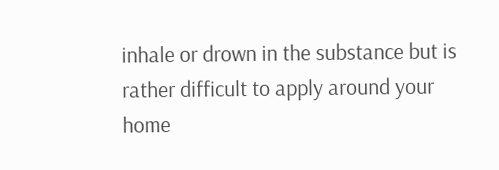inhale or drown in the substance but is rather difficult to apply around your home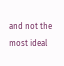and not the most ideal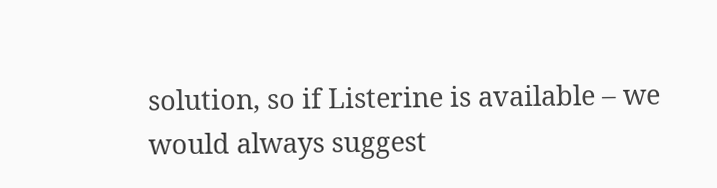solution, so if Listerine is available – we would always suggest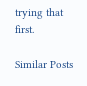trying that first.

Similar Posts